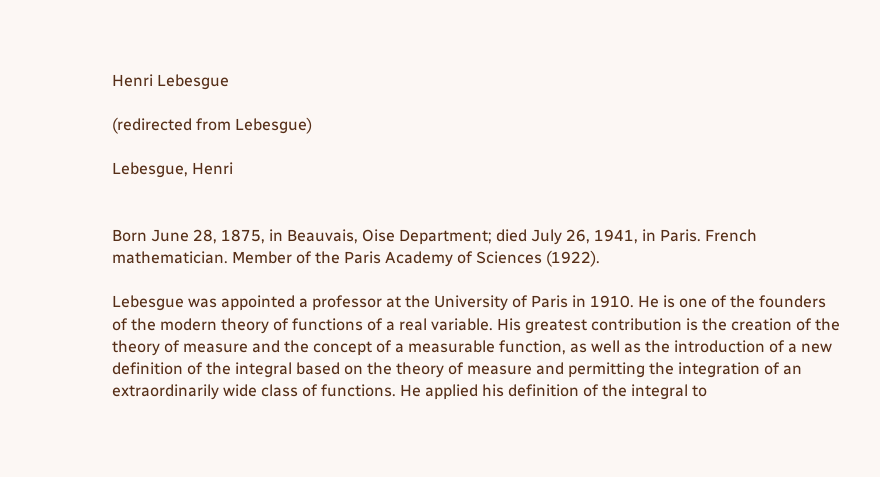Henri Lebesgue

(redirected from Lebesgue)

Lebesgue, Henri


Born June 28, 1875, in Beauvais, Oise Department; died July 26, 1941, in Paris. French mathematician. Member of the Paris Academy of Sciences (1922).

Lebesgue was appointed a professor at the University of Paris in 1910. He is one of the founders of the modern theory of functions of a real variable. His greatest contribution is the creation of the theory of measure and the concept of a measurable function, as well as the introduction of a new definition of the integral based on the theory of measure and permitting the integration of an extraordinarily wide class of functions. He applied his definition of the integral to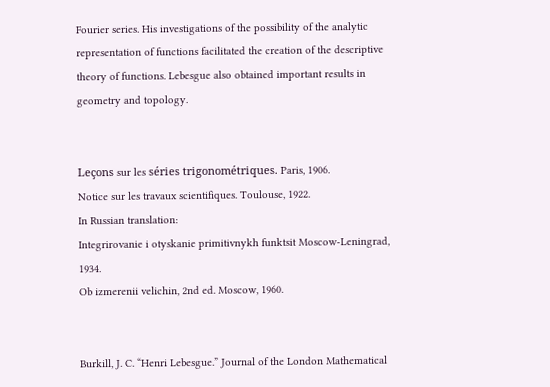Fourier series. His investigations of the possibility of the analytic representation of functions facilitated the creation of the descriptive theory of functions. Lebesgue also obtained important results in geometry and topology.


Leçons sur les séries trigonométriques. Paris, 1906.
Notice sur les travaux scientifiques. Toulouse, 1922.
In Russian translation:
Integrirovanie i otyskanie primitivnykh funktsit Moscow-Leningrad, 1934.
Ob izmerenii velichin, 2nd ed. Moscow, 1960.


Burkill, J. C. “Henri Lebesgue.” Journal of the London Mathematical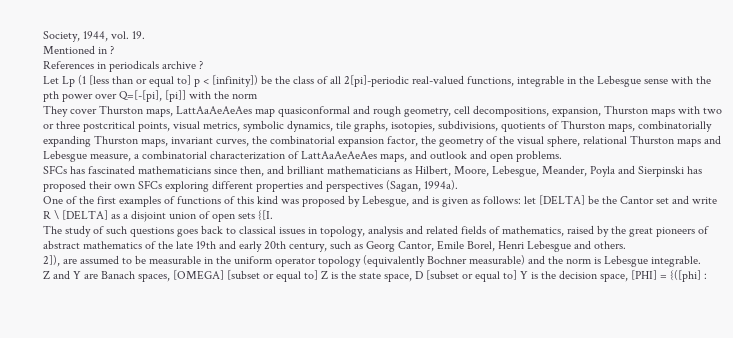Society, 1944, vol. 19.
Mentioned in ?
References in periodicals archive ?
Let Lp (1 [less than or equal to] p < [infinity]) be the class of all 2[pi]-periodic real-valued functions, integrable in the Lebesgue sense with the pth power over Q=[-[pi], [pi]] with the norm
They cover Thurston maps, LattAaAeAeAes map quasiconformal and rough geometry, cell decompositions, expansion, Thurston maps with two or three postcritical points, visual metrics, symbolic dynamics, tile graphs, isotopies, subdivisions, quotients of Thurston maps, combinatorially expanding Thurston maps, invariant curves, the combinatorial expansion factor, the geometry of the visual sphere, relational Thurston maps and Lebesgue measure, a combinatorial characterization of LattAaAeAeAes maps, and outlook and open problems.
SFCs has fascinated mathematicians since then, and brilliant mathematicians as Hilbert, Moore, Lebesgue, Meander, Poyla and Sierpinski has proposed their own SFCs exploring different properties and perspectives (Sagan, 1994a).
One of the first examples of functions of this kind was proposed by Lebesgue, and is given as follows: let [DELTA] be the Cantor set and write R \ [DELTA] as a disjoint union of open sets {[I.
The study of such questions goes back to classical issues in topology, analysis and related fields of mathematics, raised by the great pioneers of abstract mathematics of the late 19th and early 20th century, such as Georg Cantor, Emile Borel, Henri Lebesgue and others.
2]), are assumed to be measurable in the uniform operator topology (equivalently Bochner measurable) and the norm is Lebesgue integrable.
Z and Y are Banach spaces, [OMEGA] [subset or equal to] Z is the state space, D [subset or equal to] Y is the decision space, [PHI] = {([phi] :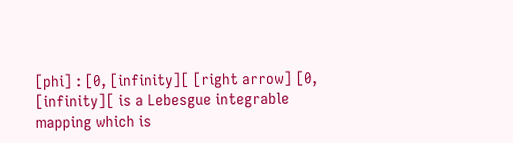[phi] : [0, [infinity][ [right arrow] [0, [infinity][ is a Lebesgue integrable mapping which is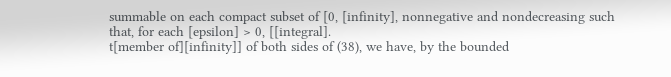summable on each compact subset of [0, [infinity], nonnegative and nondecreasing such that, for each [epsilon] > 0, [[integral].
t[member of][infinity]] of both sides of (38), we have, by the bounded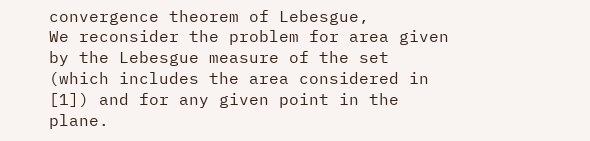convergence theorem of Lebesgue,
We reconsider the problem for area given by the Lebesgue measure of the set (which includes the area considered in [1]) and for any given point in the plane.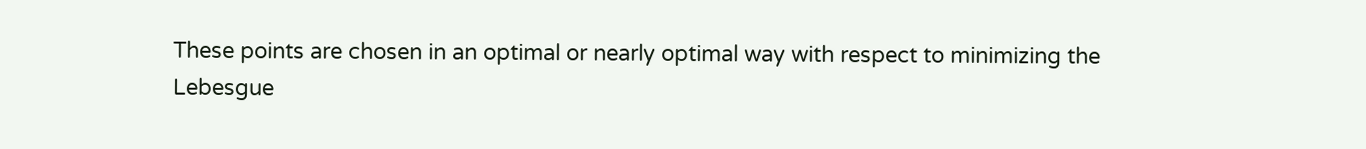These points are chosen in an optimal or nearly optimal way with respect to minimizing the Lebesgue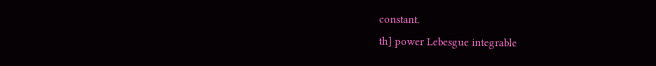constant.
th] power Lebesgue integrable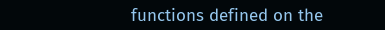functions defined on the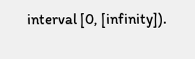interval [0, [infinity]).